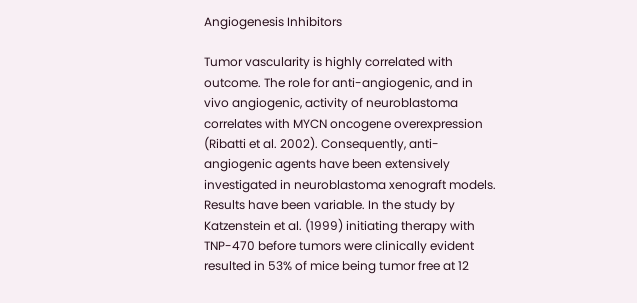Angiogenesis Inhibitors

Tumor vascularity is highly correlated with outcome. The role for anti-angiogenic, and in vivo angiogenic, activity of neuroblastoma correlates with MYCN oncogene overexpression (Ribatti et al. 2002). Consequently, anti-angiogenic agents have been extensively investigated in neuroblastoma xenograft models. Results have been variable. In the study by Katzenstein et al. (1999) initiating therapy with TNP-470 before tumors were clinically evident resulted in 53% of mice being tumor free at 12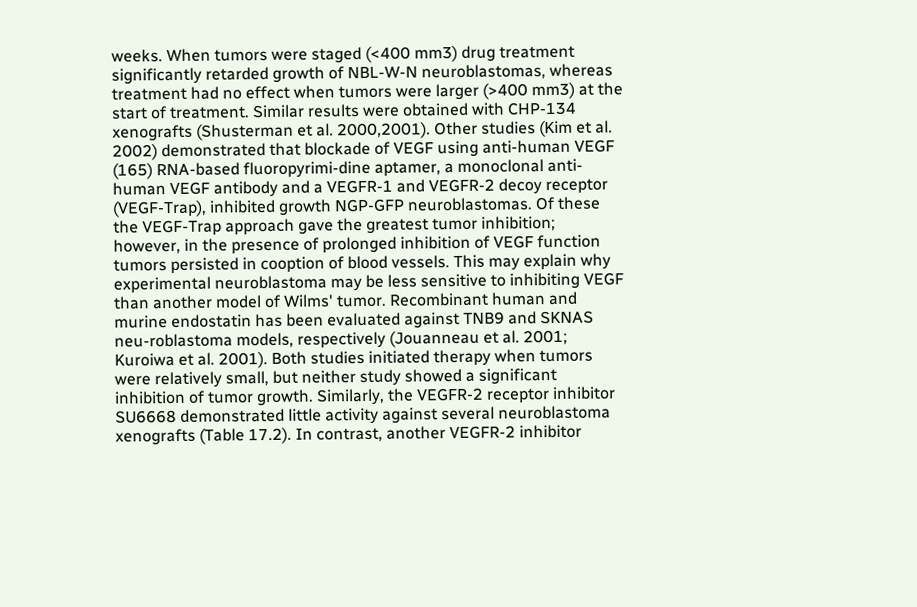weeks. When tumors were staged (<400 mm3) drug treatment significantly retarded growth of NBL-W-N neuroblastomas, whereas treatment had no effect when tumors were larger (>400 mm3) at the start of treatment. Similar results were obtained with CHP-134 xenografts (Shusterman et al. 2000,2001). Other studies (Kim et al. 2002) demonstrated that blockade of VEGF using anti-human VEGF (165) RNA-based fluoropyrimi-dine aptamer, a monoclonal anti-human VEGF antibody and a VEGFR-1 and VEGFR-2 decoy receptor (VEGF-Trap), inhibited growth NGP-GFP neuroblastomas. Of these the VEGF-Trap approach gave the greatest tumor inhibition; however, in the presence of prolonged inhibition of VEGF function tumors persisted in cooption of blood vessels. This may explain why experimental neuroblastoma may be less sensitive to inhibiting VEGF than another model of Wilms' tumor. Recombinant human and murine endostatin has been evaluated against TNB9 and SKNAS neu-roblastoma models, respectively (Jouanneau et al. 2001; Kuroiwa et al. 2001). Both studies initiated therapy when tumors were relatively small, but neither study showed a significant inhibition of tumor growth. Similarly, the VEGFR-2 receptor inhibitor SU6668 demonstrated little activity against several neuroblastoma xenografts (Table 17.2). In contrast, another VEGFR-2 inhibitor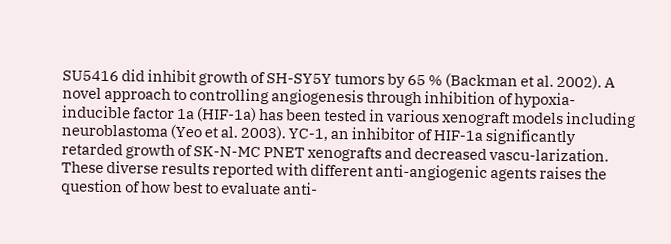SU5416 did inhibit growth of SH-SY5Y tumors by 65 % (Backman et al. 2002). A novel approach to controlling angiogenesis through inhibition of hypoxia-inducible factor 1a (HIF-1a) has been tested in various xenograft models including neuroblastoma (Yeo et al. 2003). YC-1, an inhibitor of HIF-1a significantly retarded growth of SK-N-MC PNET xenografts and decreased vascu-larization. These diverse results reported with different anti-angiogenic agents raises the question of how best to evaluate anti-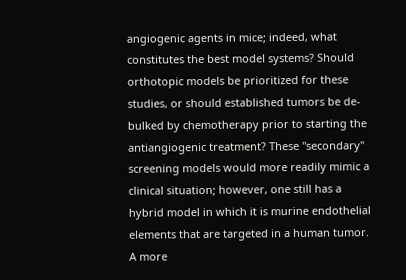angiogenic agents in mice; indeed, what constitutes the best model systems? Should orthotopic models be prioritized for these studies, or should established tumors be de-bulked by chemotherapy prior to starting the antiangiogenic treatment? These "secondary" screening models would more readily mimic a clinical situation; however, one still has a hybrid model in which it is murine endothelial elements that are targeted in a human tumor. A more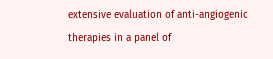extensive evaluation of anti-angiogenic therapies in a panel of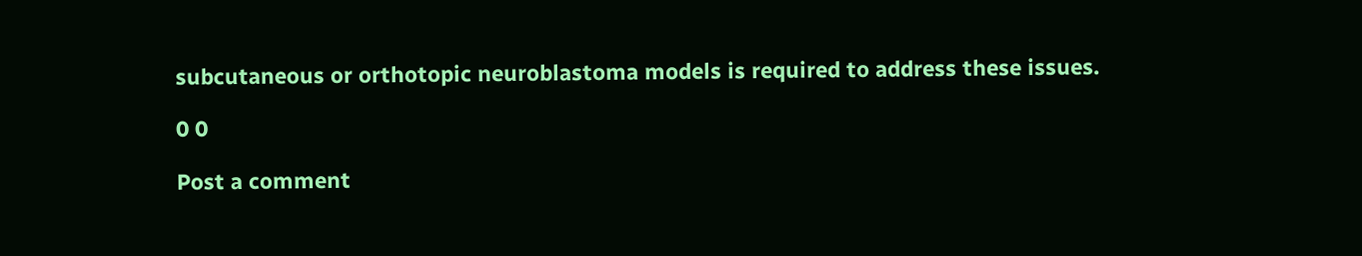subcutaneous or orthotopic neuroblastoma models is required to address these issues.

0 0

Post a comment